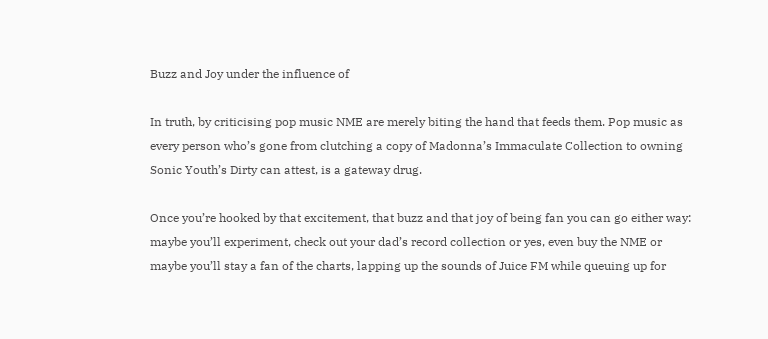Buzz and Joy under the influence of

In truth, by criticising pop music NME are merely biting the hand that feeds them. Pop music as every person who’s gone from clutching a copy of Madonna’s Immaculate Collection to owning Sonic Youth’s Dirty can attest, is a gateway drug.

Once you’re hooked by that excitement, that buzz and that joy of being fan you can go either way: maybe you’ll experiment, check out your dad’s record collection or yes, even buy the NME or maybe you’ll stay a fan of the charts, lapping up the sounds of Juice FM while queuing up for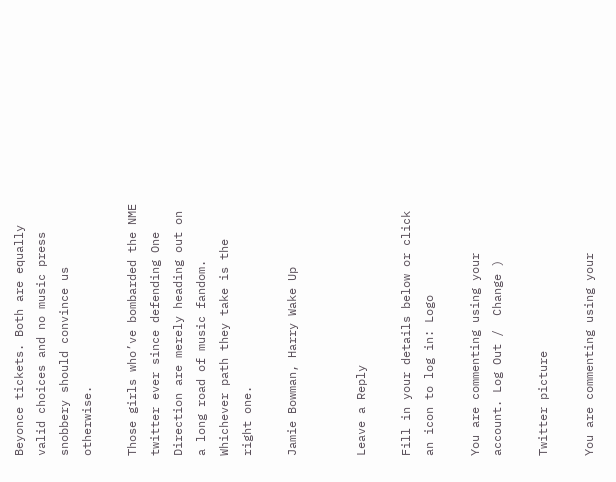Beyonce tickets. Both are equally valid choices and no music press snobbery should convince us otherwise.

Those girls who’ve bombarded the NME twitter ever since defending One Direction are merely heading out on a long road of music fandom. Whichever path they take is the right one.

Jamie Bowman, Harry Wake Up


Leave a Reply

Fill in your details below or click an icon to log in: Logo

You are commenting using your account. Log Out /  Change )

Twitter picture

You are commenting using your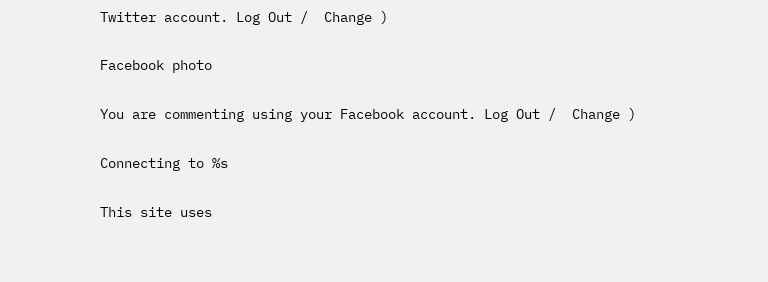Twitter account. Log Out /  Change )

Facebook photo

You are commenting using your Facebook account. Log Out /  Change )

Connecting to %s

This site uses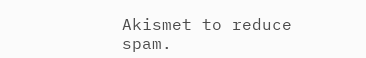Akismet to reduce spam.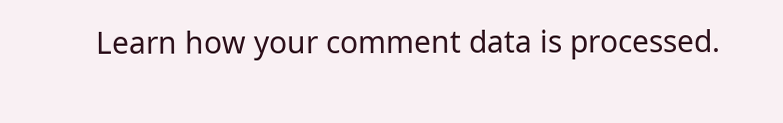Learn how your comment data is processed.